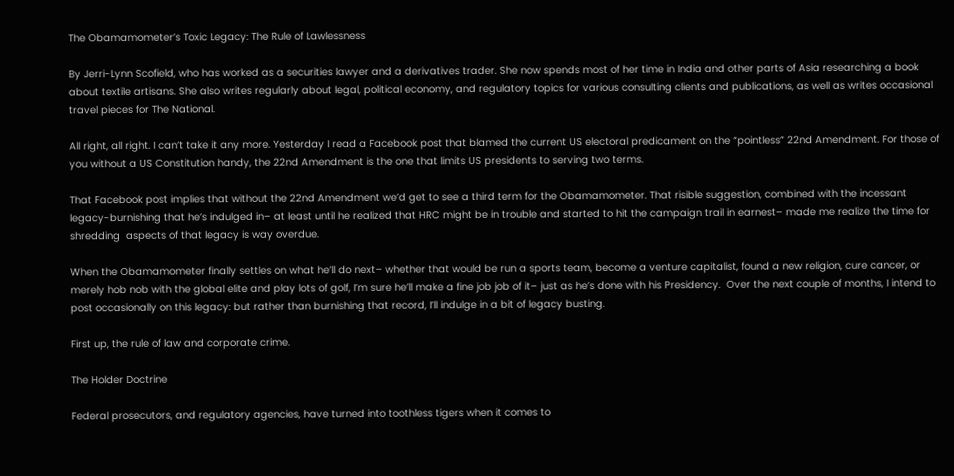The Obamamometer’s Toxic Legacy: The Rule of Lawlessness

By Jerri-Lynn Scofield, who has worked as a securities lawyer and a derivatives trader. She now spends most of her time in India and other parts of Asia researching a book about textile artisans. She also writes regularly about legal, political economy, and regulatory topics for various consulting clients and publications, as well as writes occasional travel pieces for The National.

All right, all right. I can’t take it any more. Yesterday I read a Facebook post that blamed the current US electoral predicament on the “pointless” 22nd Amendment. For those of you without a US Constitution handy, the 22nd Amendment is the one that limits US presidents to serving two terms.

That Facebook post implies that without the 22nd Amendment we’d get to see a third term for the Obamamometer. That risible suggestion, combined with the incessant legacy-burnishing that he’s indulged in– at least until he realized that HRC might be in trouble and started to hit the campaign trail in earnest– made me realize the time for shredding  aspects of that legacy is way overdue.

When the Obamamometer finally settles on what he’ll do next– whether that would be run a sports team, become a venture capitalist, found a new religion, cure cancer, or merely hob nob with the global elite and play lots of golf, I’m sure he’ll make a fine job job of it– just as he’s done with his Presidency.  Over the next couple of months, I intend to post occasionally on this legacy: but rather than burnishing that record, I’ll indulge in a bit of legacy busting.

First up, the rule of law and corporate crime.

The Holder Doctrine

Federal prosecutors, and regulatory agencies, have turned into toothless tigers when it comes to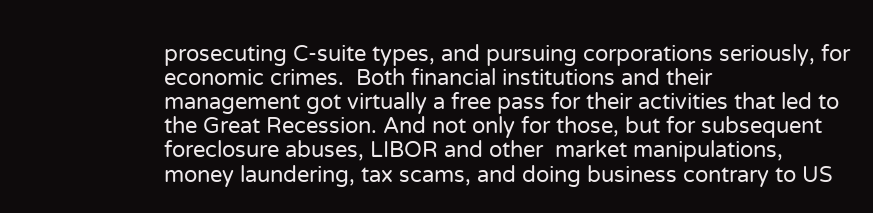prosecuting C-suite types, and pursuing corporations seriously, for economic crimes.  Both financial institutions and their management got virtually a free pass for their activities that led to the Great Recession. And not only for those, but for subsequent foreclosure abuses, LIBOR and other  market manipulations, money laundering, tax scams, and doing business contrary to US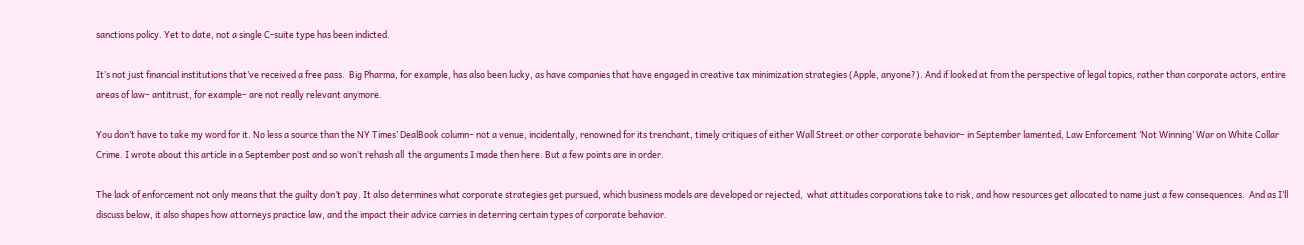sanctions policy. Yet to date, not a single C-suite type has been indicted.

It’s not just financial institutions that’ve received a free pass.  Big Pharma, for example, has also been lucky, as have companies that have engaged in creative tax minimization strategies (Apple, anyone?). And if looked at from the perspective of legal topics, rather than corporate actors, entire areas of law– antitrust, for example– are not really relevant anymore.

You don’t have to take my word for it. No less a source than the NY Times’ DealBook column– not a venue, incidentally, renowned for its trenchant, timely critiques of either Wall Street or other corporate behavior– in September lamented, Law Enforcement ‘Not Winning’ War on White Collar Crime. I wrote about this article in a September post and so won’t rehash all  the arguments I made then here. But a few points are in order.

The lack of enforcement not only means that the guilty don’t pay. It also determines what corporate strategies get pursued, which business models are developed or rejected,  what attitudes corporations take to risk, and how resources get allocated to name just a few consequences.  And as I’ll discuss below, it also shapes how attorneys practice law, and the impact their advice carries in deterring certain types of corporate behavior.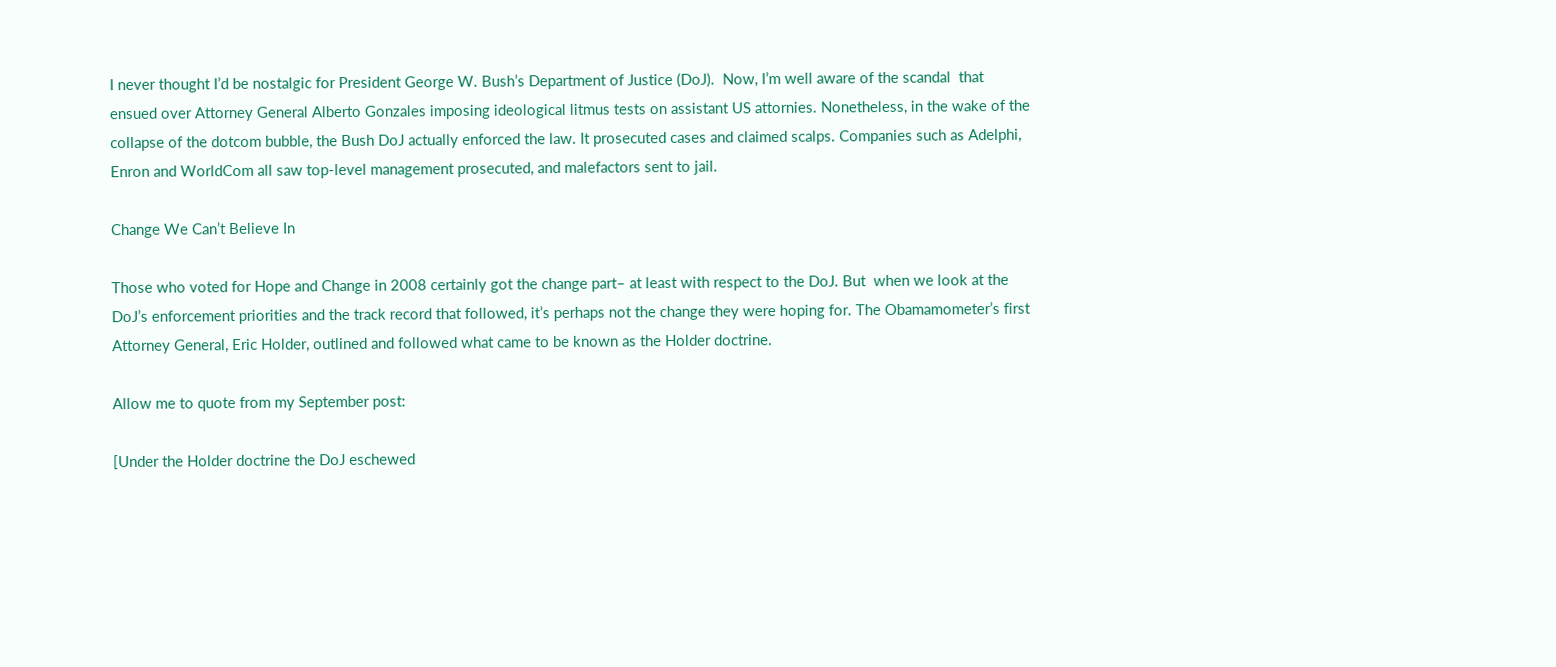I never thought I’d be nostalgic for President George W. Bush’s Department of Justice (DoJ).  Now, I’m well aware of the scandal  that ensued over Attorney General Alberto Gonzales imposing ideological litmus tests on assistant US attornies. Nonetheless, in the wake of the collapse of the dotcom bubble, the Bush DoJ actually enforced the law. It prosecuted cases and claimed scalps. Companies such as Adelphi, Enron and WorldCom all saw top-level management prosecuted, and malefactors sent to jail.

Change We Can’t Believe In

Those who voted for Hope and Change in 2008 certainly got the change part– at least with respect to the DoJ. But  when we look at the DoJ’s enforcement priorities and the track record that followed, it’s perhaps not the change they were hoping for. The Obamamometer’s first Attorney General, Eric Holder, outlined and followed what came to be known as the Holder doctrine.

Allow me to quote from my September post:

[Under the Holder doctrine the DoJ eschewed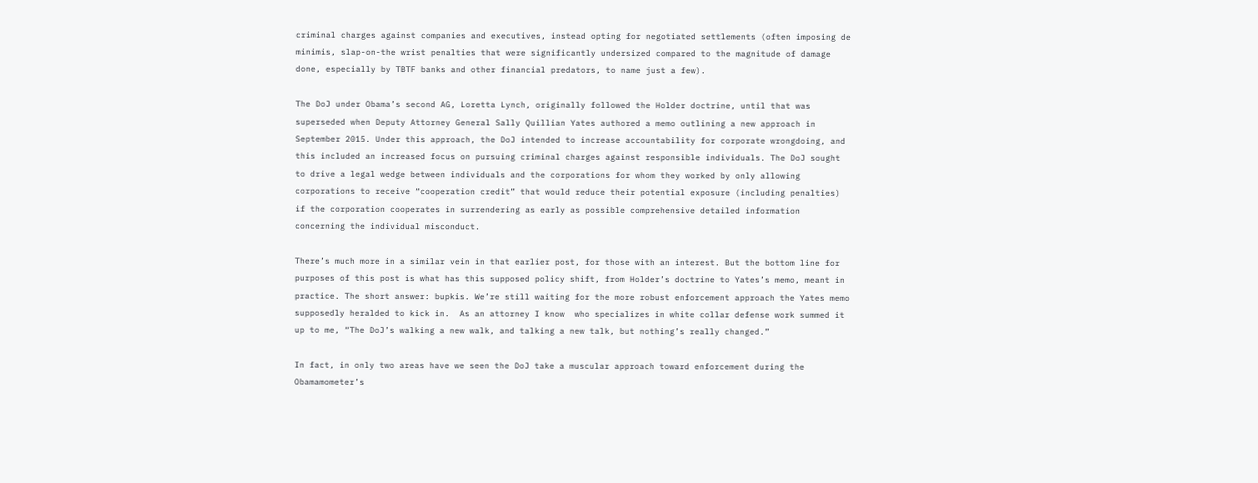criminal charges against companies and executives, instead opting for negotiated settlements (often imposing de minimis, slap-on-the wrist penalties that were significantly undersized compared to the magnitude of damage done, especially by TBTF banks and other financial predators, to name just a few).

The DoJ under Obama’s second AG, Loretta Lynch, originally followed the Holder doctrine, until that was superseded when Deputy Attorney General Sally Quillian Yates authored a memo outlining a new approach in September 2015. Under this approach, the DoJ intended to increase accountability for corporate wrongdoing, and this included an increased focus on pursuing criminal charges against responsible individuals. The DoJ sought to drive a legal wedge between individuals and the corporations for whom they worked by only allowing corporations to receive “cooperation credit” that would reduce their potential exposure (including penalties) if the corporation cooperates in surrendering as early as possible comprehensive detailed information concerning the individual misconduct.

There’s much more in a similar vein in that earlier post, for those with an interest. But the bottom line for purposes of this post is what has this supposed policy shift, from Holder’s doctrine to Yates’s memo, meant in practice. The short answer: bupkis. We’re still waiting for the more robust enforcement approach the Yates memo supposedly heralded to kick in.  As an attorney I know  who specializes in white collar defense work summed it up to me, “The DoJ’s walking a new walk, and talking a new talk, but nothing’s really changed.”

In fact, in only two areas have we seen the DoJ take a muscular approach toward enforcement during the Obamamometer’s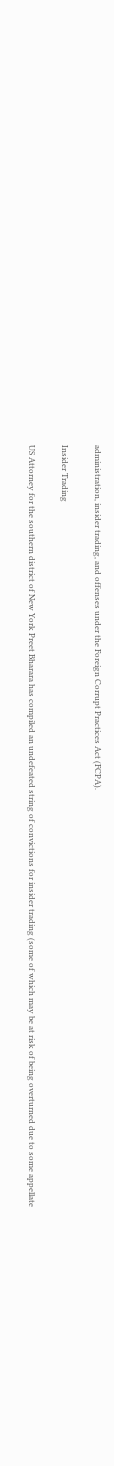administration, insider trading, and offenses under the Foreign Corrupt Practices Act (FCPA).

Insider Trading

US Attorney for the southern district of New York Preet Bharara has compiled an undefeated string of convictions for insider trading (some of which may be at risk of being overturned due to some appellate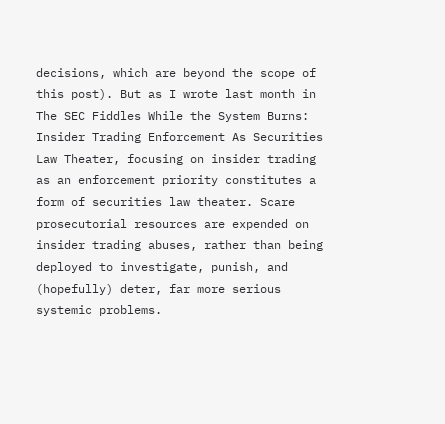decisions, which are beyond the scope of this post). But as I wrote last month in The SEC Fiddles While the System Burns: Insider Trading Enforcement As Securities Law Theater, focusing on insider trading as an enforcement priority constitutes a form of securities law theater. Scare prosecutorial resources are expended on insider trading abuses, rather than being deployed to investigate, punish, and (hopefully) deter, far more serious systemic problems.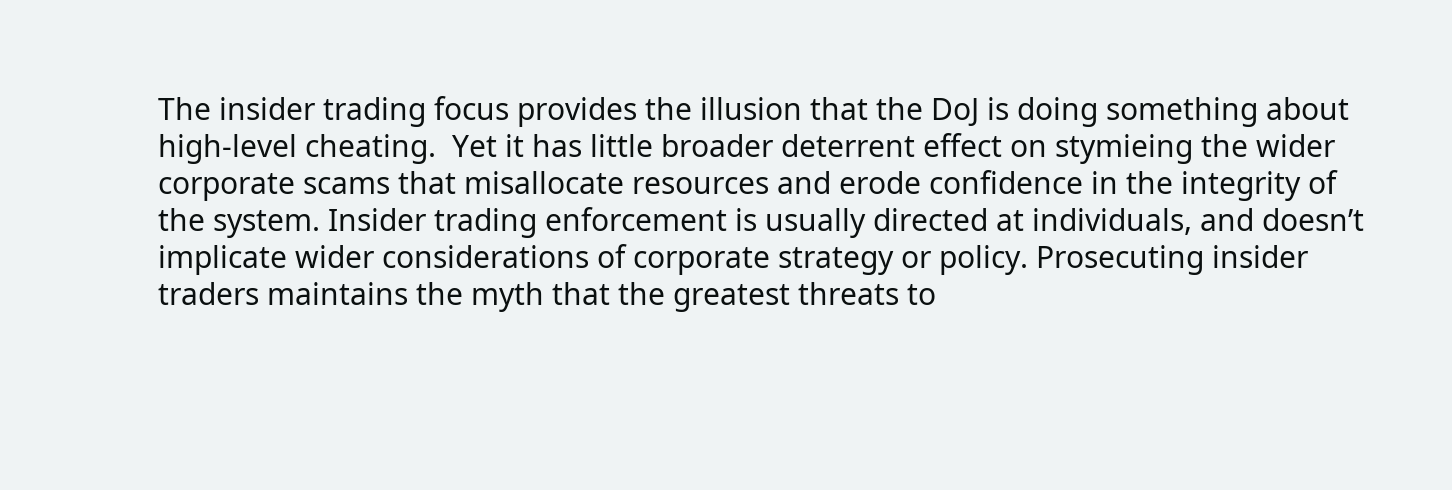The insider trading focus provides the illusion that the DoJ is doing something about high-level cheating.  Yet it has little broader deterrent effect on stymieing the wider corporate scams that misallocate resources and erode confidence in the integrity of the system. Insider trading enforcement is usually directed at individuals, and doesn’t implicate wider considerations of corporate strategy or policy. Prosecuting insider traders maintains the myth that the greatest threats to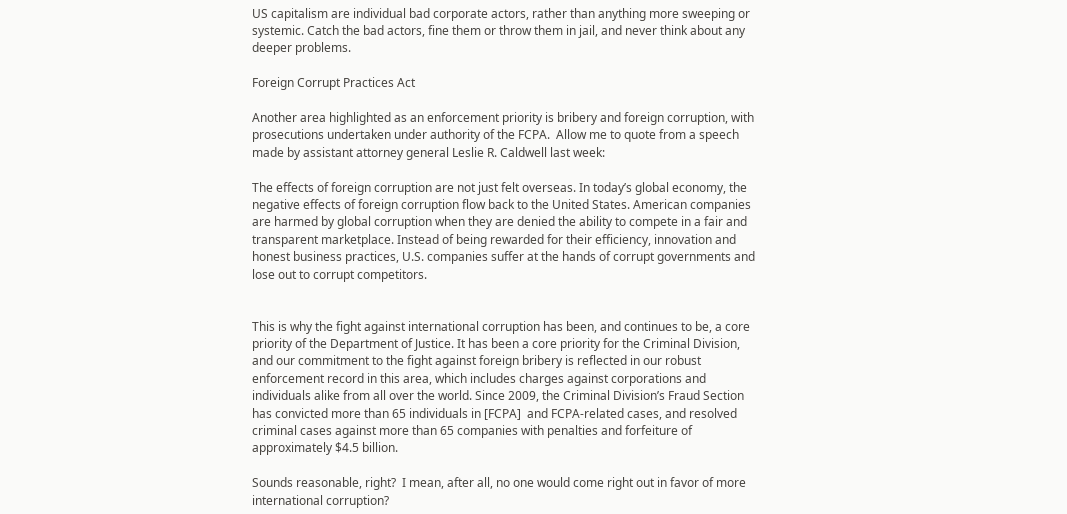US capitalism are individual bad corporate actors, rather than anything more sweeping or systemic. Catch the bad actors, fine them or throw them in jail, and never think about any deeper problems.

Foreign Corrupt Practices Act

Another area highlighted as an enforcement priority is bribery and foreign corruption, with prosecutions undertaken under authority of the FCPA.  Allow me to quote from a speech made by assistant attorney general Leslie R. Caldwell last week:

The effects of foreign corruption are not just felt overseas. In today’s global economy, the negative effects of foreign corruption flow back to the United States. American companies are harmed by global corruption when they are denied the ability to compete in a fair and transparent marketplace. Instead of being rewarded for their efficiency, innovation and honest business practices, U.S. companies suffer at the hands of corrupt governments and lose out to corrupt competitors.


This is why the fight against international corruption has been, and continues to be, a core priority of the Department of Justice. It has been a core priority for the Criminal Division, and our commitment to the fight against foreign bribery is reflected in our robust enforcement record in this area, which includes charges against corporations and individuals alike from all over the world. Since 2009, the Criminal Division’s Fraud Section has convicted more than 65 individuals in [FCPA]  and FCPA-related cases, and resolved criminal cases against more than 65 companies with penalties and forfeiture of approximately $4.5 billion.

Sounds reasonable, right?  I mean, after all, no one would come right out in favor of more international corruption?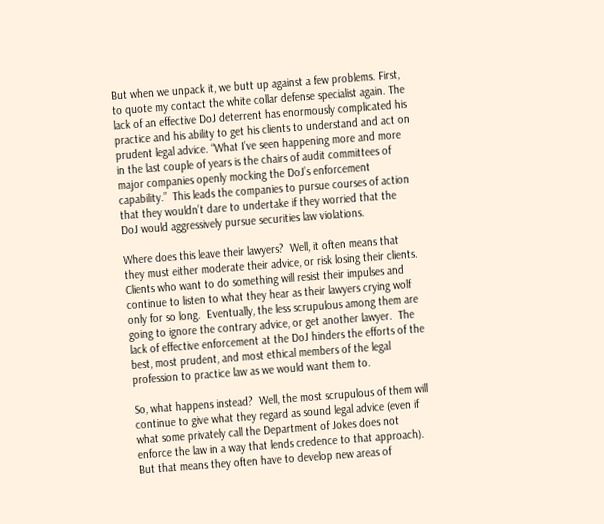But when we unpack it, we butt up against a few problems. First, to quote my contact the white collar defense specialist again. The lack of an effective DoJ deterrent has enormously complicated his practice and his ability to get his clients to understand and act on prudent legal advice. “What I’ve seen happening more and more in the last couple of years is the chairs of audit committees of major companies openly mocking the DoJ’s enforcement capability.”  This leads the companies to pursue courses of action that they wouldn’t dare to undertake if they worried that the DoJ would aggressively pursue securities law violations.

Where does this leave their lawyers?  Well, it often means that they must either moderate their advice, or risk losing their clients. Clients who want to do something will resist their impulses and continue to listen to what they hear as their lawyers crying wolf only for so long.  Eventually, the less scrupulous among them are going to ignore the contrary advice, or get another lawyer.  The lack of effective enforcement at the DoJ hinders the efforts of the best, most prudent, and most ethical members of the legal profession to practice law as we would want them to.

So, what happens instead?  Well, the most scrupulous of them will continue to give what they regard as sound legal advice (even if what some privately call the Department of Jokes does not enforce the law in a way that lends credence to that approach). But that means they often have to develop new areas of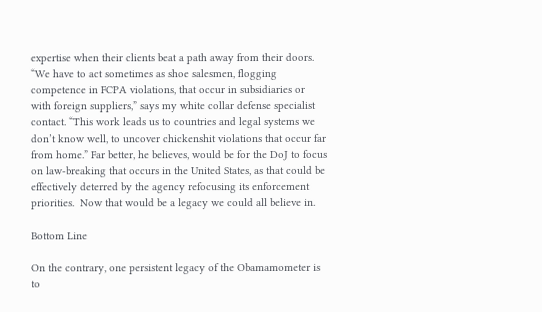expertise when their clients beat a path away from their doors. “We have to act sometimes as shoe salesmen, flogging competence in FCPA violations, that occur in subsidiaries or with foreign suppliers,” says my white collar defense specialist contact. “This work leads us to countries and legal systems we don’t know well, to uncover chickenshit violations that occur far from home.” Far better, he believes, would be for the DoJ to focus on law-breaking that occurs in the United States, as that could be effectively deterred by the agency refocusing its enforcement priorities.  Now that would be a legacy we could all believe in.

Bottom Line

On the contrary, one persistent legacy of the Obamamometer is to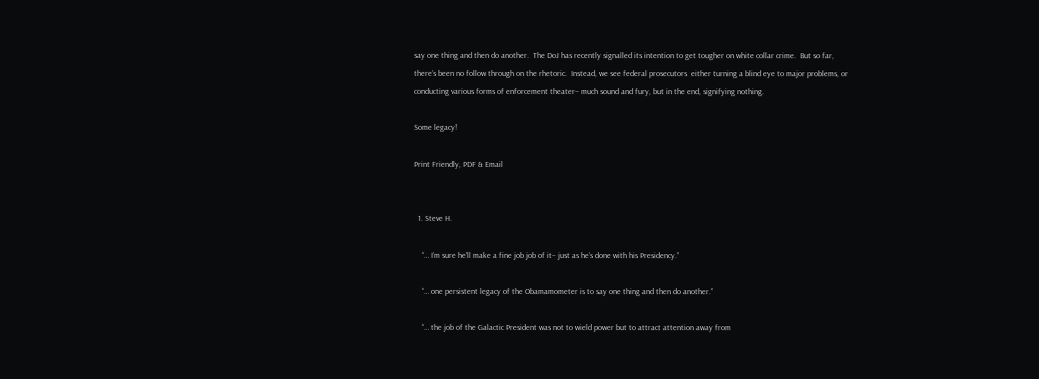say one thing and then do another.  The DoJ has recently signalled its intention to get tougher on white collar crime.  But so far, there’s been no follow through on the rhetoric.  Instead, we see federal prosecutors  either turning a blind eye to major problems, or conducting various forms of enforcement theater– much sound and fury, but in the end, signifying nothing.

Some legacy!

Print Friendly, PDF & Email


  1. Steve H.

    “… I’m sure he’ll make a fine job job of it– just as he’s done with his Presidency.”

    “… one persistent legacy of the Obamamometer is to say one thing and then do another.”

    “… the job of the Galactic President was not to wield power but to attract attention away from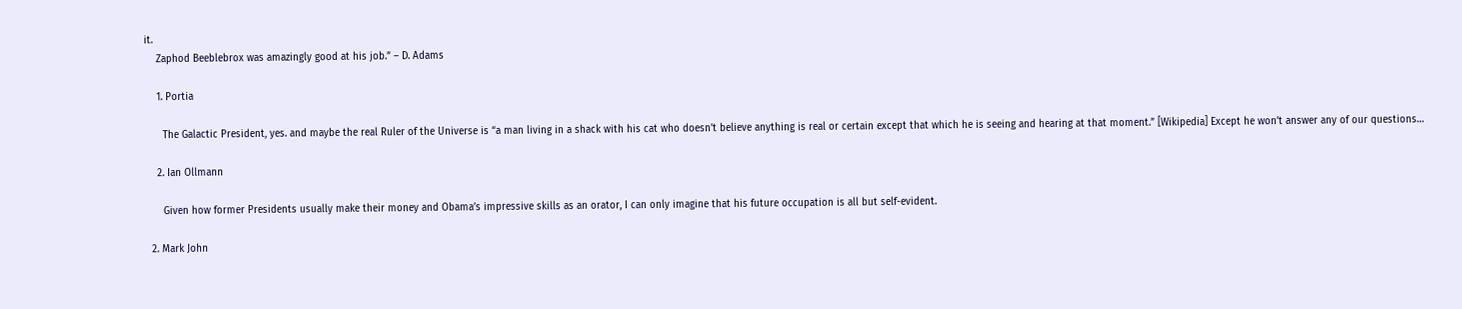it.
    Zaphod Beeblebrox was amazingly good at his job.” – D. Adams

    1. Portia

      The Galactic President, yes. and maybe the real Ruler of the Universe is “a man living in a shack with his cat who doesn’t believe anything is real or certain except that which he is seeing and hearing at that moment.” [Wikipedia] Except he won’t answer any of our questions…

    2. Ian Ollmann

      Given how former Presidents usually make their money and Obama’s impressive skills as an orator, I can only imagine that his future occupation is all but self-evident.

  2. Mark John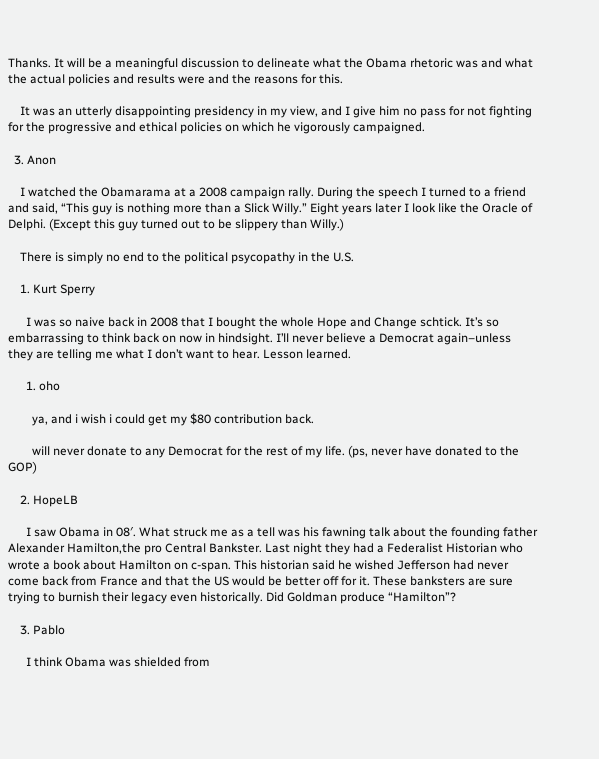Thanks. It will be a meaningful discussion to delineate what the Obama rhetoric was and what the actual policies and results were and the reasons for this.

    It was an utterly disappointing presidency in my view, and I give him no pass for not fighting for the progressive and ethical policies on which he vigorously campaigned.

  3. Anon

    I watched the Obamarama at a 2008 campaign rally. During the speech I turned to a friend and said, “This guy is nothing more than a Slick Willy.” Eight years later I look like the Oracle of Delphi. (Except this guy turned out to be slippery than Willy.)

    There is simply no end to the political psycopathy in the U.S.

    1. Kurt Sperry

      I was so naive back in 2008 that I bought the whole Hope and Change schtick. It’s so embarrassing to think back on now in hindsight. I’ll never believe a Democrat again–unless they are telling me what I don’t want to hear. Lesson learned.

      1. oho

        ya, and i wish i could get my $80 contribution back.

        will never donate to any Democrat for the rest of my life. (ps, never have donated to the GOP)

    2. HopeLB

      I saw Obama in 08′. What struck me as a tell was his fawning talk about the founding father Alexander Hamilton,the pro Central Bankster. Last night they had a Federalist Historian who wrote a book about Hamilton on c-span. This historian said he wished Jefferson had never come back from France and that the US would be better off for it. These banksters are sure trying to burnish their legacy even historically. Did Goldman produce “Hamilton”?

    3. Pablo

      I think Obama was shielded from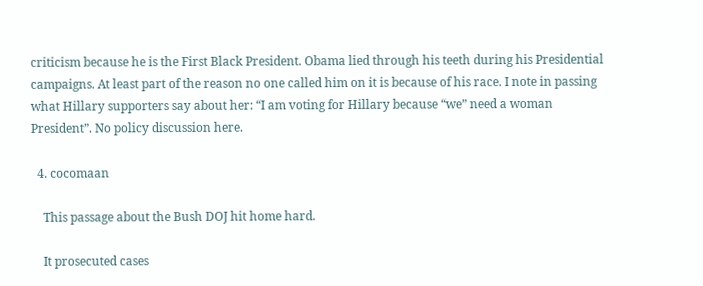criticism because he is the First Black President. Obama lied through his teeth during his Presidential campaigns. At least part of the reason no one called him on it is because of his race. I note in passing what Hillary supporters say about her: “I am voting for Hillary because “we” need a woman President”. No policy discussion here.

  4. cocomaan

    This passage about the Bush DOJ hit home hard.

    It prosecuted cases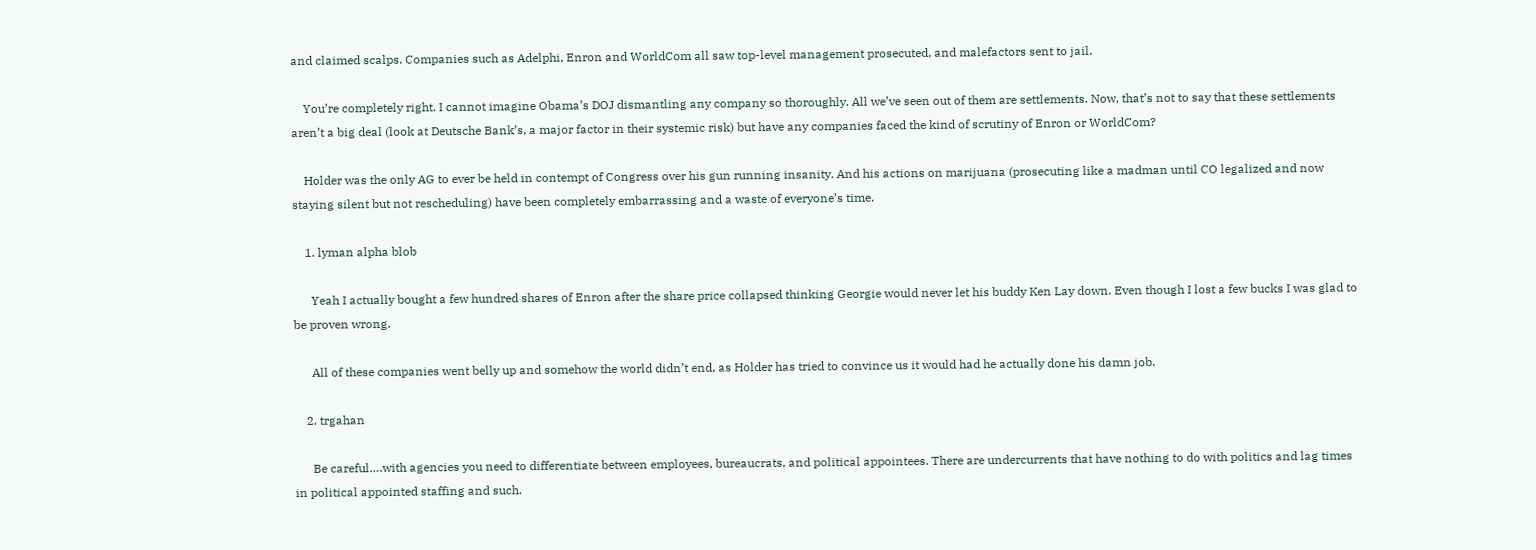and claimed scalps. Companies such as Adelphi, Enron and WorldCom all saw top-level management prosecuted, and malefactors sent to jail.

    You’re completely right. I cannot imagine Obama’s DOJ dismantling any company so thoroughly. All we’ve seen out of them are settlements. Now, that’s not to say that these settlements aren’t a big deal (look at Deutsche Bank’s, a major factor in their systemic risk) but have any companies faced the kind of scrutiny of Enron or WorldCom?

    Holder was the only AG to ever be held in contempt of Congress over his gun running insanity. And his actions on marijuana (prosecuting like a madman until CO legalized and now staying silent but not rescheduling) have been completely embarrassing and a waste of everyone’s time.

    1. lyman alpha blob

      Yeah I actually bought a few hundred shares of Enron after the share price collapsed thinking Georgie would never let his buddy Ken Lay down. Even though I lost a few bucks I was glad to be proven wrong.

      All of these companies went belly up and somehow the world didn’t end, as Holder has tried to convince us it would had he actually done his damn job.

    2. trgahan

      Be careful….with agencies you need to differentiate between employees, bureaucrats, and political appointees. There are undercurrents that have nothing to do with politics and lag times in political appointed staffing and such.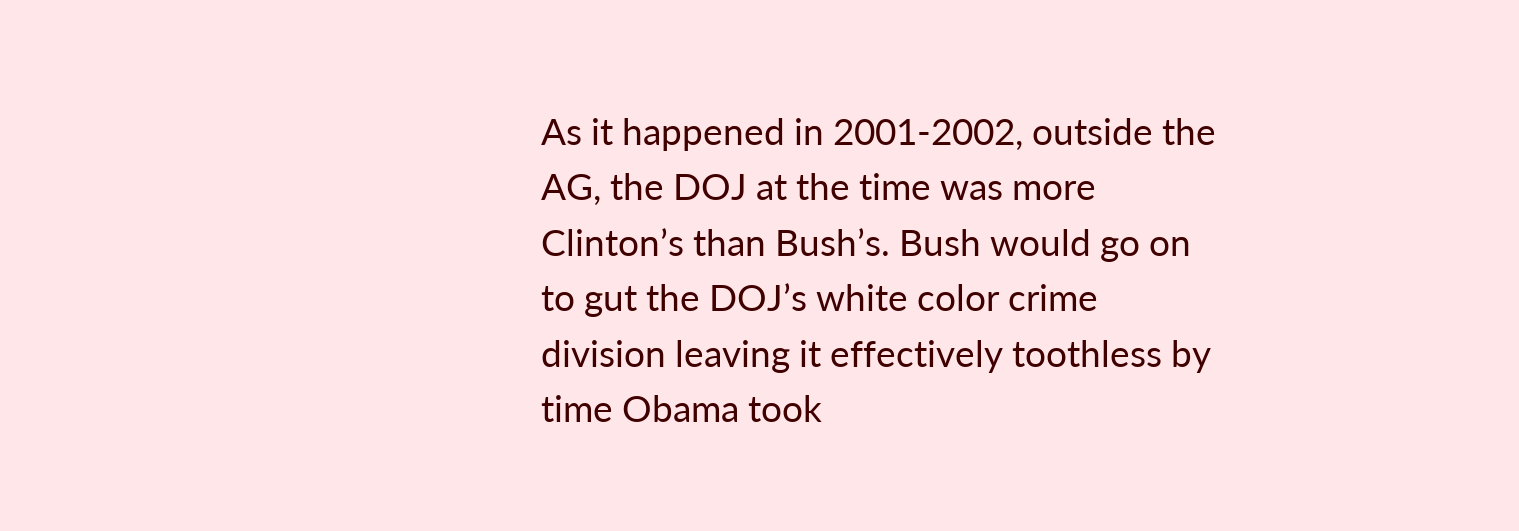As it happened in 2001-2002, outside the AG, the DOJ at the time was more Clinton’s than Bush’s. Bush would go on to gut the DOJ’s white color crime division leaving it effectively toothless by time Obama took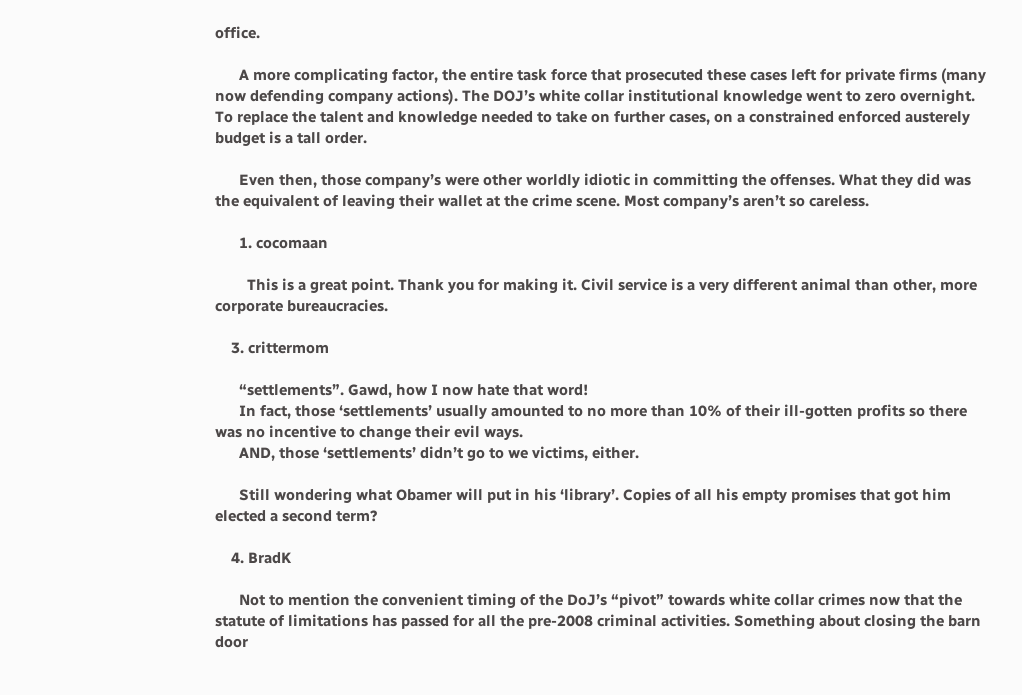office.

      A more complicating factor, the entire task force that prosecuted these cases left for private firms (many now defending company actions). The DOJ’s white collar institutional knowledge went to zero overnight. To replace the talent and knowledge needed to take on further cases, on a constrained enforced austerely budget is a tall order.

      Even then, those company’s were other worldly idiotic in committing the offenses. What they did was the equivalent of leaving their wallet at the crime scene. Most company’s aren’t so careless.

      1. cocomaan

        This is a great point. Thank you for making it. Civil service is a very different animal than other, more corporate bureaucracies.

    3. crittermom

      “settlements”. Gawd, how I now hate that word!
      In fact, those ‘settlements’ usually amounted to no more than 10% of their ill-gotten profits so there was no incentive to change their evil ways.
      AND, those ‘settlements’ didn’t go to we victims, either.

      Still wondering what Obamer will put in his ‘library’. Copies of all his empty promises that got him elected a second term?

    4. BradK

      Not to mention the convenient timing of the DoJ’s “pivot” towards white collar crimes now that the statute of limitations has passed for all the pre-2008 criminal activities. Something about closing the barn door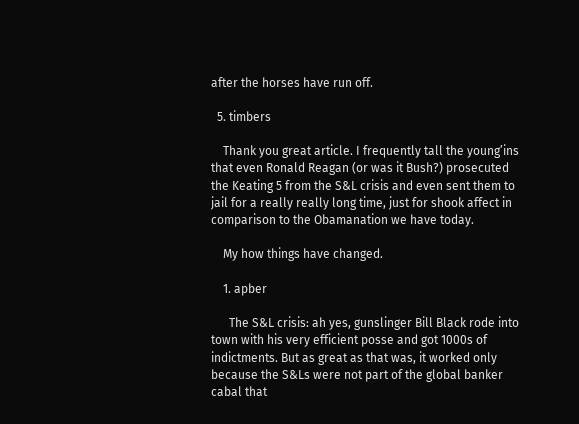after the horses have run off.

  5. timbers

    Thank you great article. I frequently tall the young’ins that even Ronald Reagan (or was it Bush?) prosecuted the Keating 5 from the S&L crisis and even sent them to jail for a really really long time, just for shook affect in comparison to the Obamanation we have today.

    My how things have changed.

    1. apber

      The S&L crisis: ah yes, gunslinger Bill Black rode into town with his very efficient posse and got 1000s of indictments. But as great as that was, it worked only because the S&Ls were not part of the global banker cabal that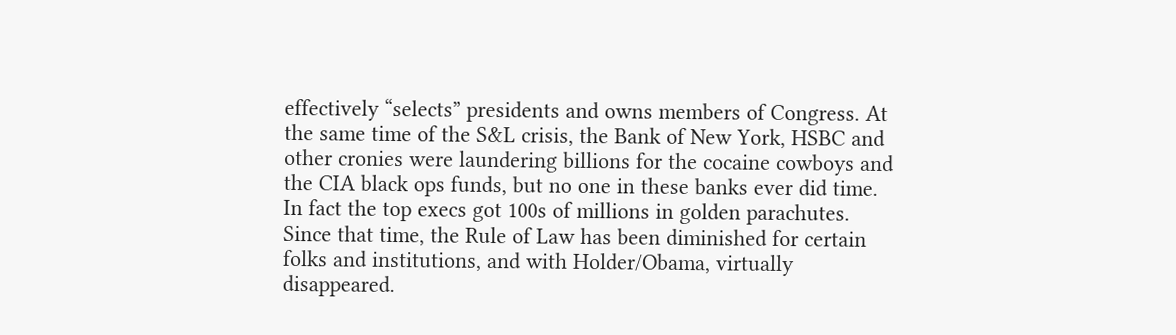effectively “selects” presidents and owns members of Congress. At the same time of the S&L crisis, the Bank of New York, HSBC and other cronies were laundering billions for the cocaine cowboys and the CIA black ops funds, but no one in these banks ever did time. In fact the top execs got 100s of millions in golden parachutes. Since that time, the Rule of Law has been diminished for certain folks and institutions, and with Holder/Obama, virtually disappeared.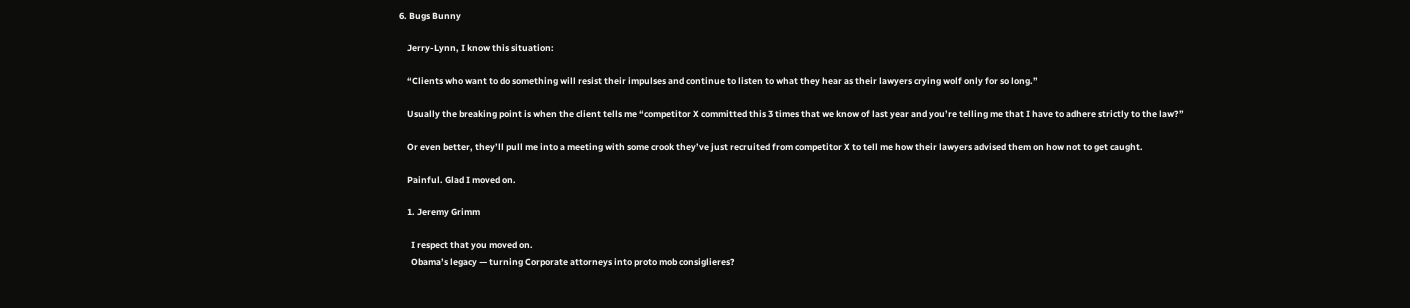6. Bugs Bunny

    Jerry-Lynn, I know this situation:

    “Clients who want to do something will resist their impulses and continue to listen to what they hear as their lawyers crying wolf only for so long.”

    Usually the breaking point is when the client tells me “competitor X committed this 3 times that we know of last year and you’re telling me that I have to adhere strictly to the law?”

    Or even better, they’ll pull me into a meeting with some crook they’ve just recruited from competitor X to tell me how their lawyers advised them on how not to get caught.

    Painful. Glad I moved on.

    1. Jeremy Grimm

      I respect that you moved on.
      Obama’s legacy — turning Corporate attorneys into proto mob consiglieres?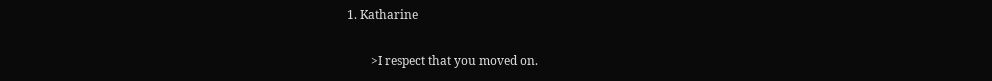1. Katharine

        >I respect that you moved on.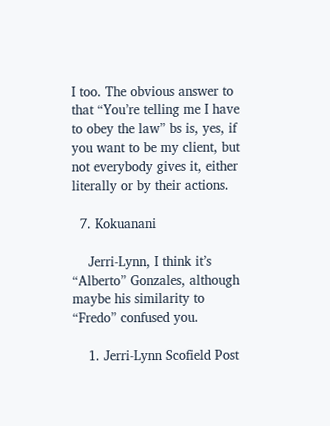I too. The obvious answer to that “You’re telling me I have to obey the law” bs is, yes, if you want to be my client, but not everybody gives it, either literally or by their actions.

  7. Kokuanani

    Jerri-Lynn, I think it’s “Alberto” Gonzales, although maybe his similarity to “Fredo” confused you.

    1. Jerri-Lynn Scofield Post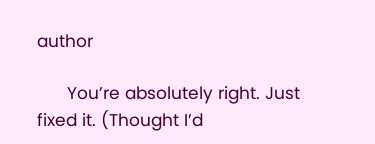author

      You’re absolutely right. Just fixed it. (Thought I’d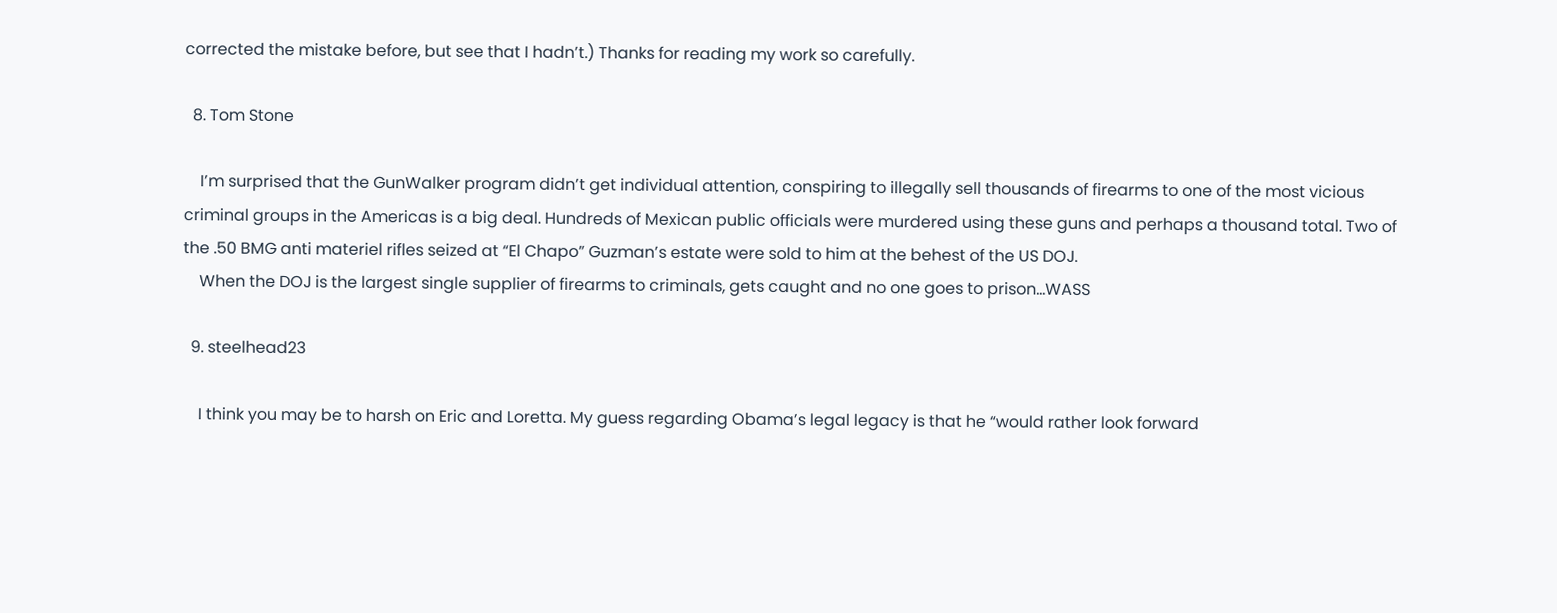corrected the mistake before, but see that I hadn’t.) Thanks for reading my work so carefully.

  8. Tom Stone

    I’m surprised that the GunWalker program didn’t get individual attention, conspiring to illegally sell thousands of firearms to one of the most vicious criminal groups in the Americas is a big deal. Hundreds of Mexican public officials were murdered using these guns and perhaps a thousand total. Two of the .50 BMG anti materiel rifles seized at “El Chapo” Guzman’s estate were sold to him at the behest of the US DOJ.
    When the DOJ is the largest single supplier of firearms to criminals, gets caught and no one goes to prison…WASS

  9. steelhead23

    I think you may be to harsh on Eric and Loretta. My guess regarding Obama’s legal legacy is that he “would rather look forward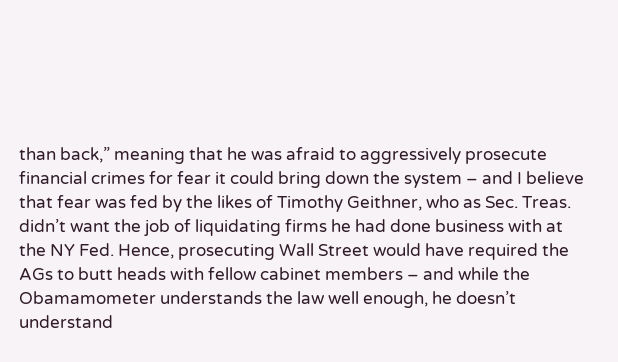than back,” meaning that he was afraid to aggressively prosecute financial crimes for fear it could bring down the system – and I believe that fear was fed by the likes of Timothy Geithner, who as Sec. Treas. didn’t want the job of liquidating firms he had done business with at the NY Fed. Hence, prosecuting Wall Street would have required the AGs to butt heads with fellow cabinet members – and while the Obamamometer understands the law well enough, he doesn’t understand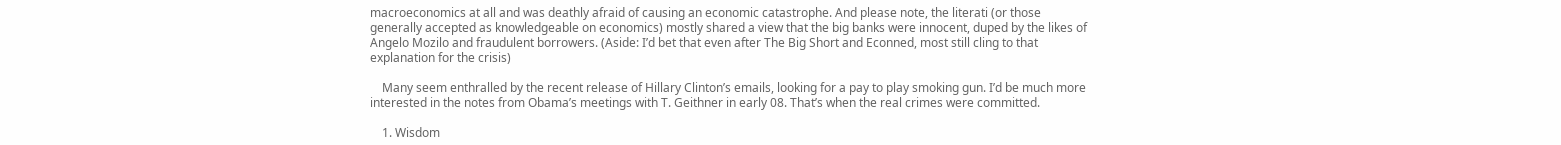macroeconomics at all and was deathly afraid of causing an economic catastrophe. And please note, the literati (or those generally accepted as knowledgeable on economics) mostly shared a view that the big banks were innocent, duped by the likes of Angelo Mozilo and fraudulent borrowers. (Aside: I’d bet that even after The Big Short and Econned, most still cling to that explanation for the crisis)

    Many seem enthralled by the recent release of Hillary Clinton’s emails, looking for a pay to play smoking gun. I’d be much more interested in the notes from Obama’s meetings with T. Geithner in early 08. That’s when the real crimes were committed.

    1. Wisdom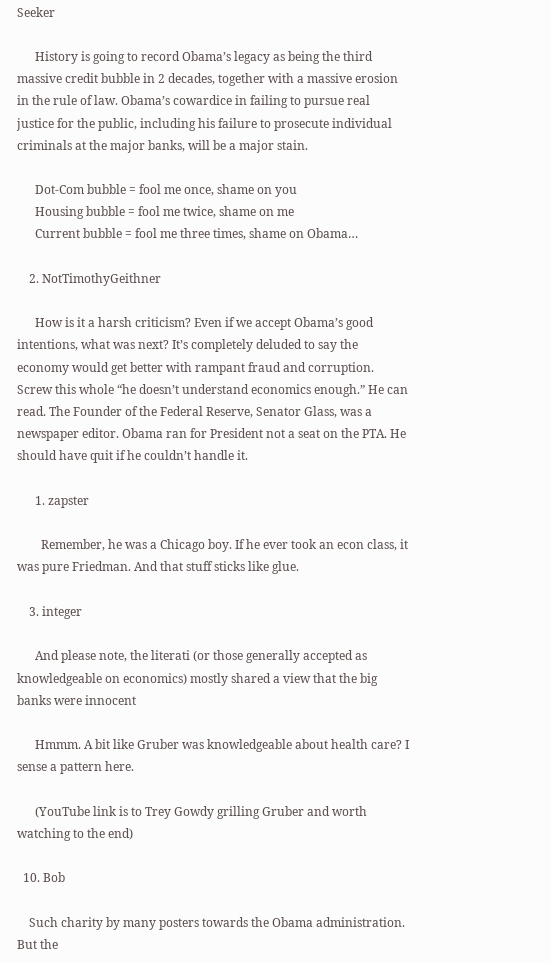Seeker

      History is going to record Obama’s legacy as being the third massive credit bubble in 2 decades, together with a massive erosion in the rule of law. Obama’s cowardice in failing to pursue real justice for the public, including his failure to prosecute individual criminals at the major banks, will be a major stain.

      Dot-Com bubble = fool me once, shame on you
      Housing bubble = fool me twice, shame on me
      Current bubble = fool me three times, shame on Obama…

    2. NotTimothyGeithner

      How is it a harsh criticism? Even if we accept Obama’s good intentions, what was next? It’s completely deluded to say the economy would get better with rampant fraud and corruption. Screw this whole “he doesn’t understand economics enough.” He can read. The Founder of the Federal Reserve, Senator Glass, was a newspaper editor. Obama ran for President not a seat on the PTA. He should have quit if he couldn’t handle it.

      1. zapster

        Remember, he was a Chicago boy. If he ever took an econ class, it was pure Friedman. And that stuff sticks like glue.

    3. integer

      And please note, the literati (or those generally accepted as knowledgeable on economics) mostly shared a view that the big banks were innocent

      Hmmm. A bit like Gruber was knowledgeable about health care? I sense a pattern here.

      (YouTube link is to Trey Gowdy grilling Gruber and worth watching to the end)

  10. Bob

    Such charity by many posters towards the Obama administration. But the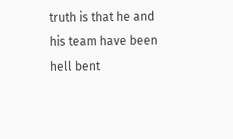truth is that he and his team have been hell bent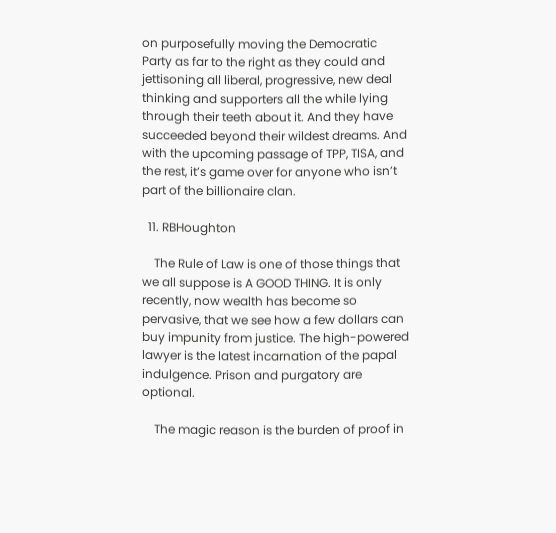on purposefully moving the Democratic Party as far to the right as they could and jettisoning all liberal, progressive, new deal thinking and supporters all the while lying through their teeth about it. And they have succeeded beyond their wildest dreams. And with the upcoming passage of TPP, TISA, and the rest, it’s game over for anyone who isn’t part of the billionaire clan.

  11. RBHoughton

    The Rule of Law is one of those things that we all suppose is A GOOD THING. It is only recently, now wealth has become so pervasive, that we see how a few dollars can buy impunity from justice. The high-powered lawyer is the latest incarnation of the papal indulgence. Prison and purgatory are optional.

    The magic reason is the burden of proof in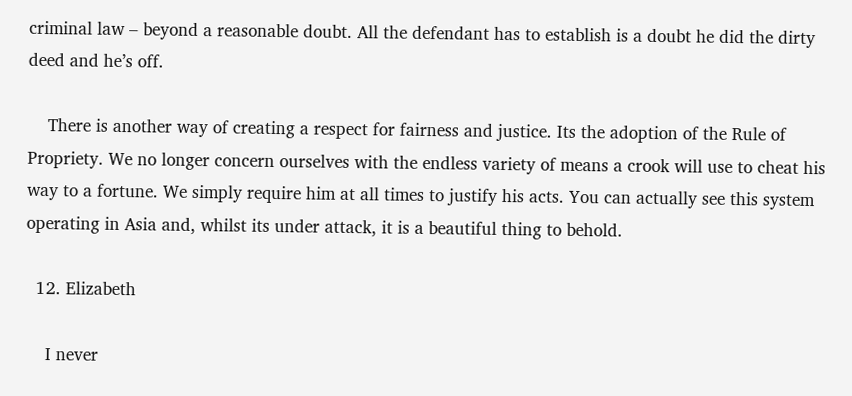criminal law – beyond a reasonable doubt. All the defendant has to establish is a doubt he did the dirty deed and he’s off.

    There is another way of creating a respect for fairness and justice. Its the adoption of the Rule of Propriety. We no longer concern ourselves with the endless variety of means a crook will use to cheat his way to a fortune. We simply require him at all times to justify his acts. You can actually see this system operating in Asia and, whilst its under attack, it is a beautiful thing to behold.

  12. Elizabeth

    I never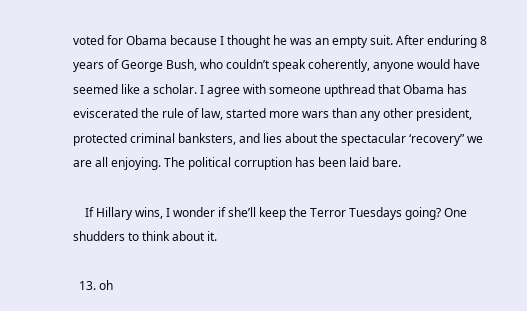voted for Obama because I thought he was an empty suit. After enduring 8 years of George Bush, who couldn’t speak coherently, anyone would have seemed like a scholar. I agree with someone upthread that Obama has eviscerated the rule of law, started more wars than any other president, protected criminal banksters, and lies about the spectacular ‘recovery” we are all enjoying. The political corruption has been laid bare.

    If Hillary wins, I wonder if she’ll keep the Terror Tuesdays going? One shudders to think about it.

  13. oh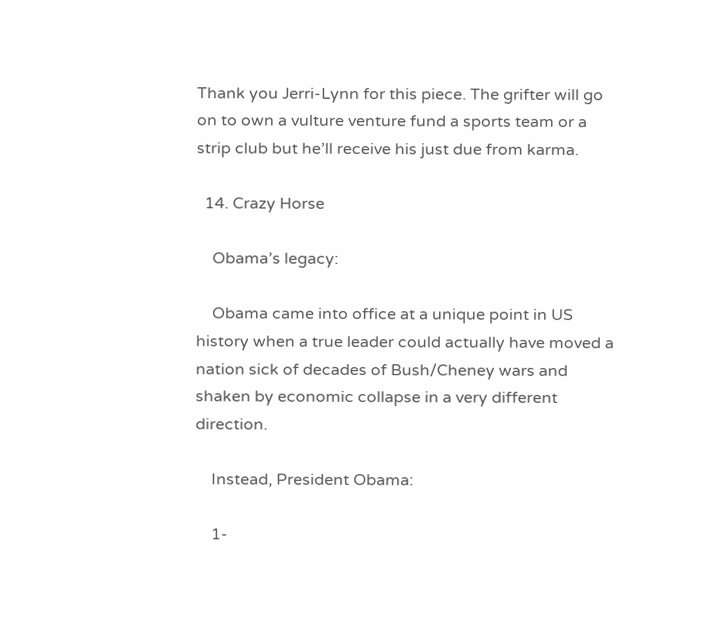Thank you Jerri-Lynn for this piece. The grifter will go on to own a vulture venture fund a sports team or a strip club but he’ll receive his just due from karma.

  14. Crazy Horse

    Obama’s legacy:

    Obama came into office at a unique point in US history when a true leader could actually have moved a nation sick of decades of Bush/Cheney wars and shaken by economic collapse in a very different direction.

    Instead, President Obama:

    1-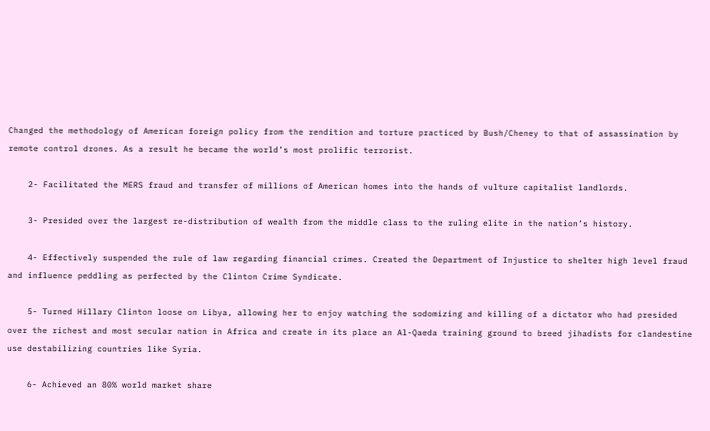Changed the methodology of American foreign policy from the rendition and torture practiced by Bush/Cheney to that of assassination by remote control drones. As a result he became the world’s most prolific terrorist.

    2- Facilitated the MERS fraud and transfer of millions of American homes into the hands of vulture capitalist landlords.

    3- Presided over the largest re-distribution of wealth from the middle class to the ruling elite in the nation’s history.

    4- Effectively suspended the rule of law regarding financial crimes. Created the Department of Injustice to shelter high level fraud and influence peddling as perfected by the Clinton Crime Syndicate.

    5- Turned Hillary Clinton loose on Libya, allowing her to enjoy watching the sodomizing and killing of a dictator who had presided over the richest and most secular nation in Africa and create in its place an Al-Qaeda training ground to breed jihadists for clandestine use destabilizing countries like Syria.

    6- Achieved an 80% world market share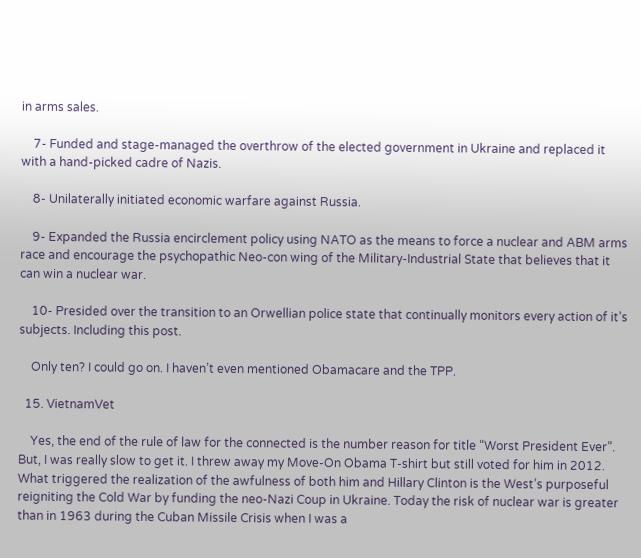in arms sales.

    7- Funded and stage-managed the overthrow of the elected government in Ukraine and replaced it with a hand-picked cadre of Nazis.

    8- Unilaterally initiated economic warfare against Russia.

    9- Expanded the Russia encirclement policy using NATO as the means to force a nuclear and ABM arms race and encourage the psychopathic Neo-con wing of the Military-Industrial State that believes that it can win a nuclear war.

    10- Presided over the transition to an Orwellian police state that continually monitors every action of it’s subjects. Including this post.

    Only ten? I could go on. I haven’t even mentioned Obamacare and the TPP.

  15. VietnamVet

    Yes, the end of the rule of law for the connected is the number reason for title “Worst President Ever”. But, I was really slow to get it. I threw away my Move-On Obama T-shirt but still voted for him in 2012. What triggered the realization of the awfulness of both him and Hillary Clinton is the West’s purposeful reigniting the Cold War by funding the neo-Nazi Coup in Ukraine. Today the risk of nuclear war is greater than in 1963 during the Cuban Missile Crisis when I was a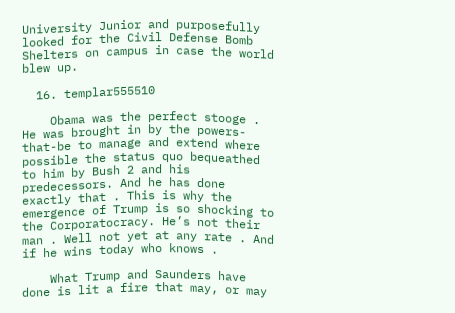University Junior and purposefully looked for the Civil Defense Bomb Shelters on campus in case the world blew up.

  16. templar555510

    Obama was the perfect stooge . He was brought in by the powers-that-be to manage and extend where possible the status quo bequeathed to him by Bush 2 and his predecessors. And he has done exactly that . This is why the emergence of Trump is so shocking to the Corporatocracy. He’s not their man . Well not yet at any rate . And if he wins today who knows .

    What Trump and Saunders have done is lit a fire that may, or may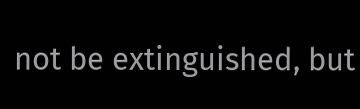not be extinguished, but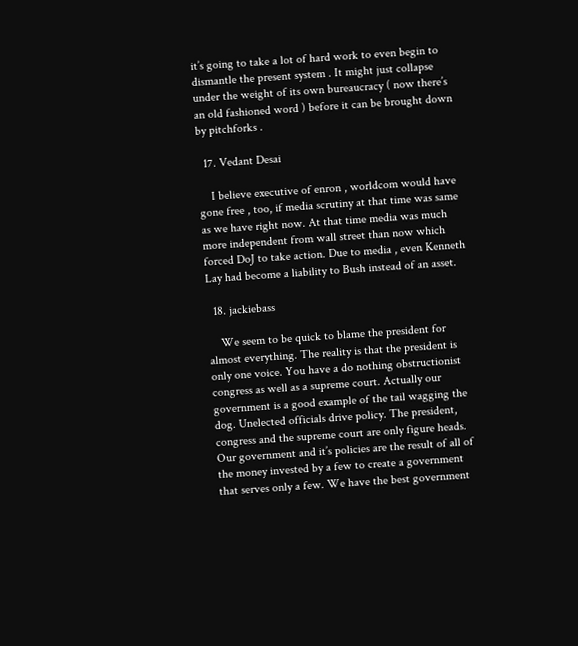it’s going to take a lot of hard work to even begin to dismantle the present system . It might just collapse under the weight of its own bureaucracy ( now there’s an old fashioned word ) before it can be brought down by pitchforks .

  17. Vedant Desai

    I believe executive of enron , worldcom would have gone free , too, if media scrutiny at that time was same as we have right now. At that time media was much more independent from wall street than now which forced DoJ to take action. Due to media , even Kenneth Lay had become a liability to Bush instead of an asset.

  18. jackiebass

    We seem to be quick to blame the president for almost everything. The reality is that the president is only one voice. You have a do nothing obstructionist congress as well as a supreme court. Actually our government is a good example of the tail wagging the dog. Unelected officials drive policy. The president, congress and the supreme court are only figure heads. Our government and it’s policies are the result of all of the money invested by a few to create a government that serves only a few. We have the best government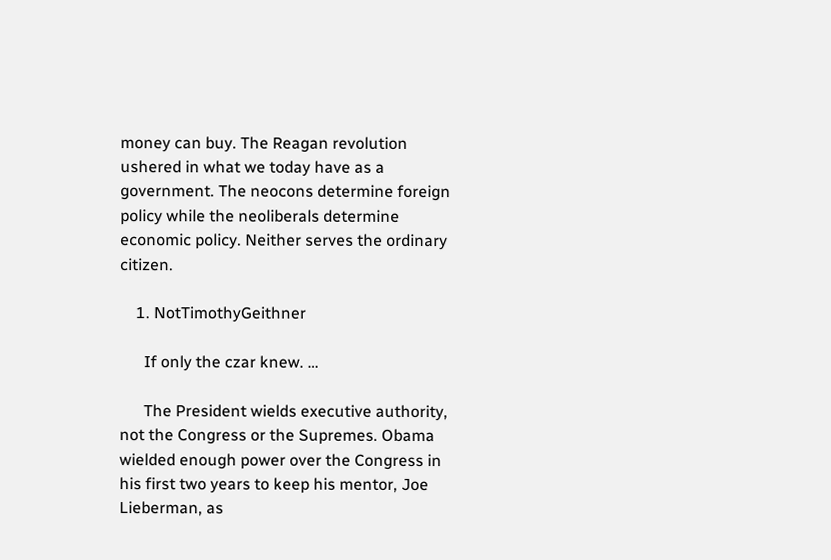money can buy. The Reagan revolution ushered in what we today have as a government. The neocons determine foreign policy while the neoliberals determine economic policy. Neither serves the ordinary citizen.

    1. NotTimothyGeithner

      If only the czar knew. …

      The President wields executive authority, not the Congress or the Supremes. Obama wielded enough power over the Congress in his first two years to keep his mentor, Joe Lieberman, as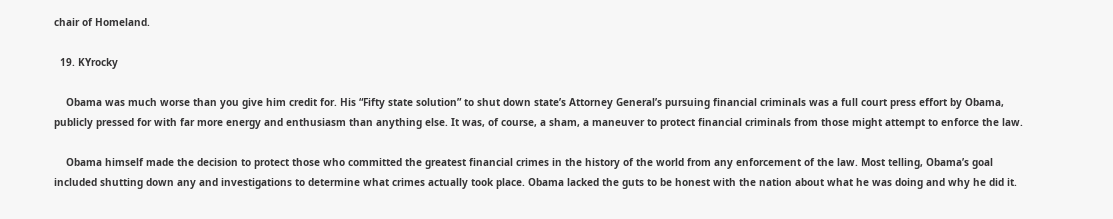chair of Homeland.

  19. KYrocky

    Obama was much worse than you give him credit for. His “Fifty state solution” to shut down state’s Attorney General’s pursuing financial criminals was a full court press effort by Obama, publicly pressed for with far more energy and enthusiasm than anything else. It was, of course, a sham, a maneuver to protect financial criminals from those might attempt to enforce the law.

    Obama himself made the decision to protect those who committed the greatest financial crimes in the history of the world from any enforcement of the law. Most telling, Obama’s goal included shutting down any and investigations to determine what crimes actually took place. Obama lacked the guts to be honest with the nation about what he was doing and why he did it.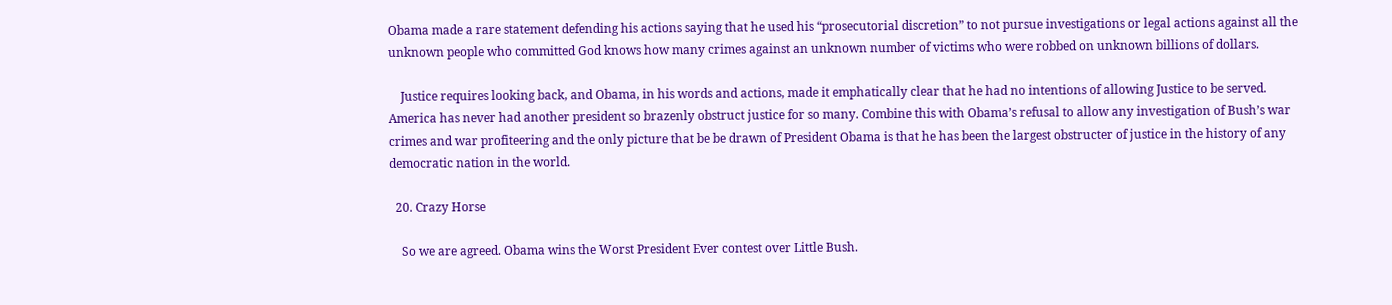Obama made a rare statement defending his actions saying that he used his “prosecutorial discretion” to not pursue investigations or legal actions against all the unknown people who committed God knows how many crimes against an unknown number of victims who were robbed on unknown billions of dollars.

    Justice requires looking back, and Obama, in his words and actions, made it emphatically clear that he had no intentions of allowing Justice to be served. America has never had another president so brazenly obstruct justice for so many. Combine this with Obama’s refusal to allow any investigation of Bush’s war crimes and war profiteering and the only picture that be be drawn of President Obama is that he has been the largest obstructer of justice in the history of any democratic nation in the world.

  20. Crazy Horse

    So we are agreed. Obama wins the Worst President Ever contest over Little Bush.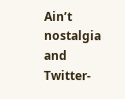Ain’t nostalgia and Twitter-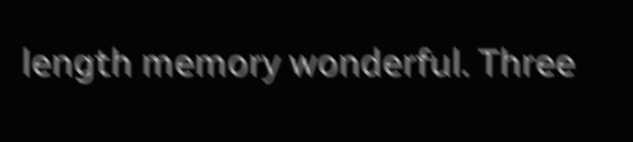length memory wonderful. Three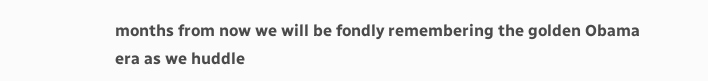months from now we will be fondly remembering the golden Obama era as we huddle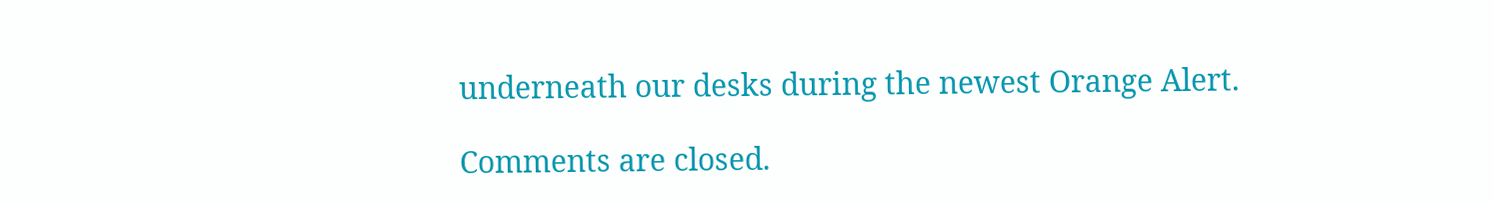underneath our desks during the newest Orange Alert.

Comments are closed.